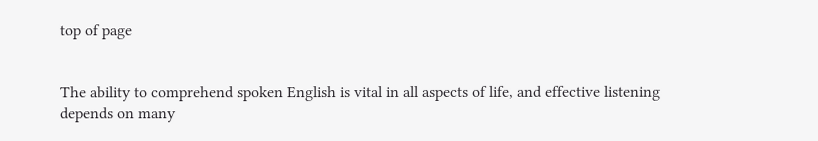top of page


The ability to comprehend spoken English is vital in all aspects of life, and effective listening depends on many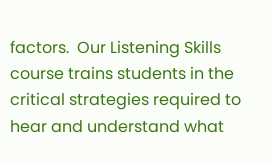factors.  Our Listening Skills course trains students in the critical strategies required to hear and understand what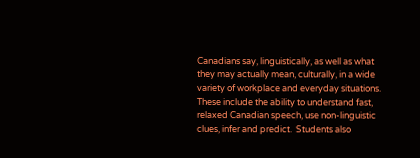Canadians say, linguistically, as well as what they may actually mean, culturally, in a wide variety of workplace and everyday situations. These include the ability to understand fast, relaxed Canadian speech, use non-linguistic clues, infer and predict.  Students also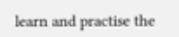learn and practise the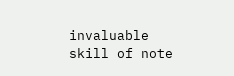invaluable skill of note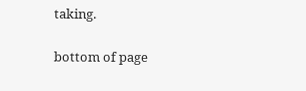taking.

bottom of page